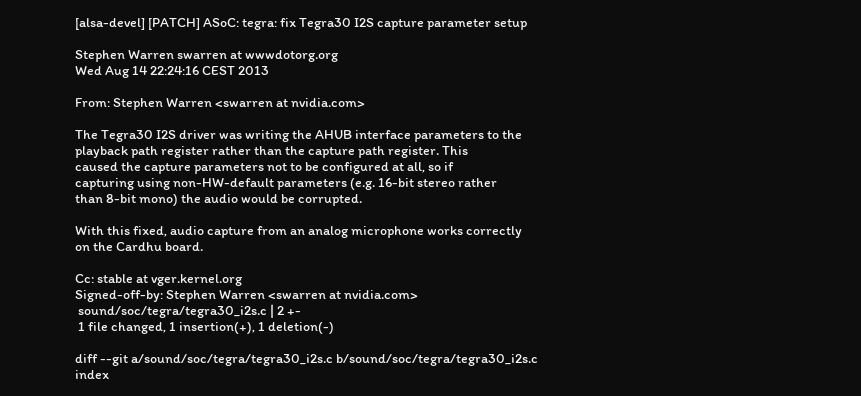[alsa-devel] [PATCH] ASoC: tegra: fix Tegra30 I2S capture parameter setup

Stephen Warren swarren at wwwdotorg.org
Wed Aug 14 22:24:16 CEST 2013

From: Stephen Warren <swarren at nvidia.com>

The Tegra30 I2S driver was writing the AHUB interface parameters to the
playback path register rather than the capture path register. This
caused the capture parameters not to be configured at all, so if
capturing using non-HW-default parameters (e.g. 16-bit stereo rather
than 8-bit mono) the audio would be corrupted.

With this fixed, audio capture from an analog microphone works correctly
on the Cardhu board.

Cc: stable at vger.kernel.org
Signed-off-by: Stephen Warren <swarren at nvidia.com>
 sound/soc/tegra/tegra30_i2s.c | 2 +-
 1 file changed, 1 insertion(+), 1 deletion(-)

diff --git a/sound/soc/tegra/tegra30_i2s.c b/sound/soc/tegra/tegra30_i2s.c
index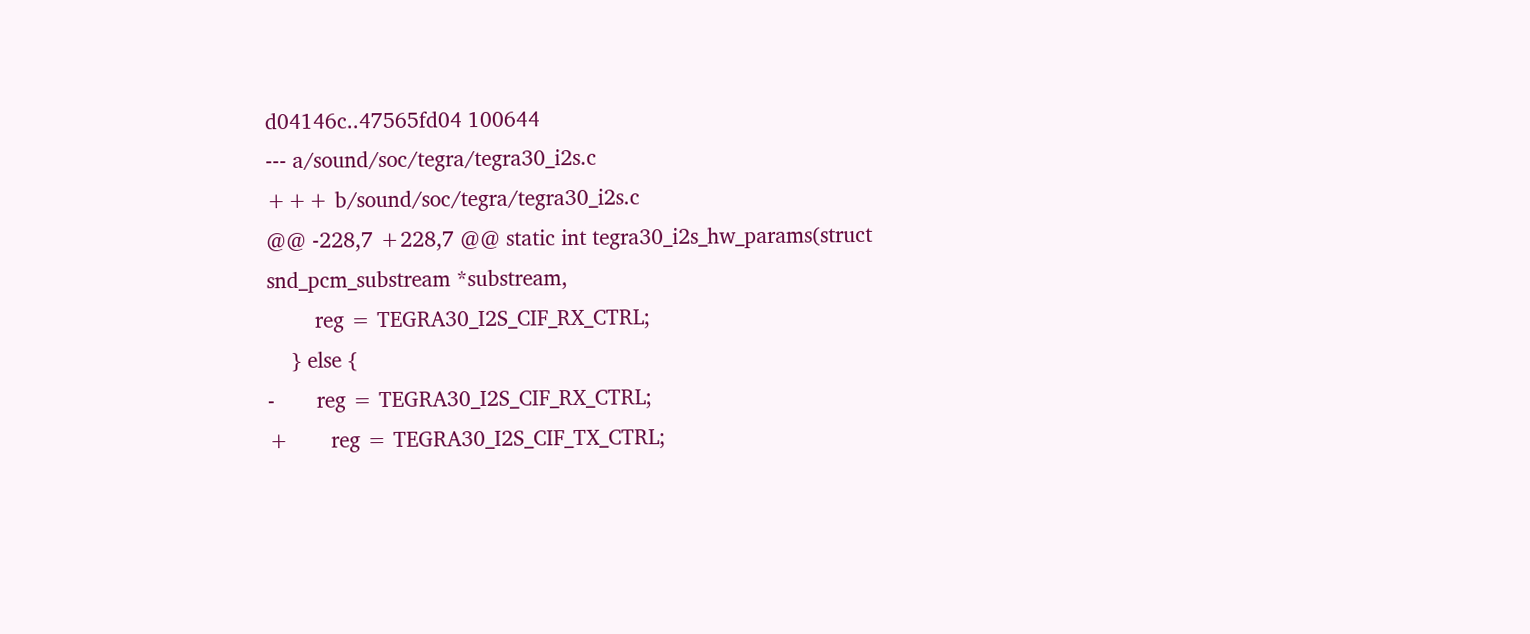d04146c..47565fd04 100644
--- a/sound/soc/tegra/tegra30_i2s.c
+++ b/sound/soc/tegra/tegra30_i2s.c
@@ -228,7 +228,7 @@ static int tegra30_i2s_hw_params(struct snd_pcm_substream *substream,
        reg = TEGRA30_I2S_CIF_RX_CTRL;
    } else {
-       reg = TEGRA30_I2S_CIF_RX_CTRL;
+       reg = TEGRA30_I2S_CIF_TX_CTRL;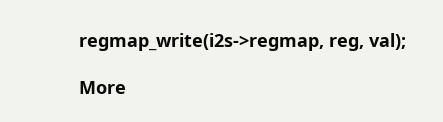regmap_write(i2s->regmap, reg, val);

More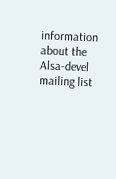information about the Alsa-devel mailing list